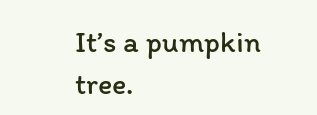It’s a pumpkin tree.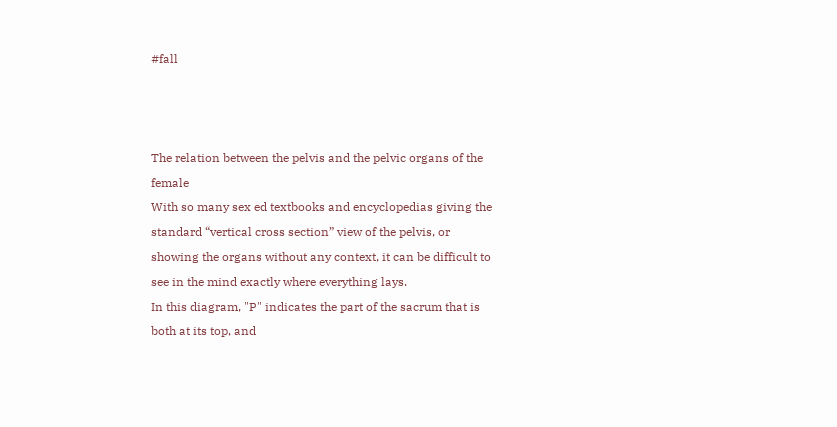#fall



The relation between the pelvis and the pelvic organs of the female
With so many sex ed textbooks and encyclopedias giving the standard “vertical cross section” view of the pelvis, or showing the organs without any context, it can be difficult to see in the mind exactly where everything lays.
In this diagram, "P" indicates the part of the sacrum that is both at its top, and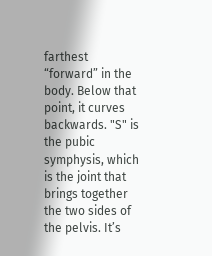farthest “forward” in the body. Below that point, it curves backwards. "S" is the pubic symphysis, which is the joint that brings together the two sides of the pelvis. It’s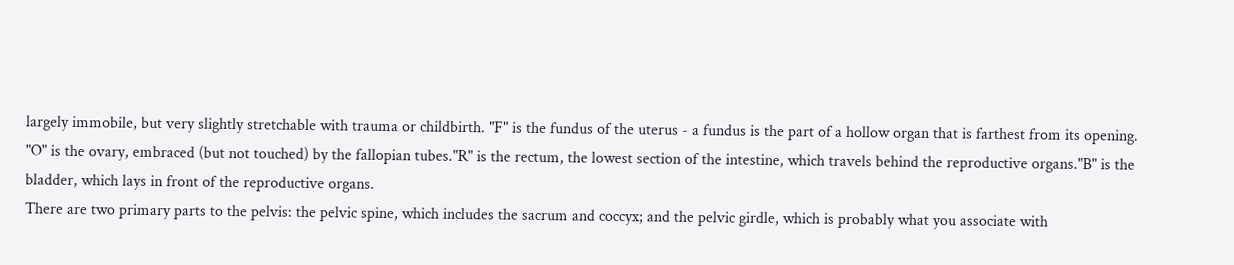largely immobile, but very slightly stretchable with trauma or childbirth. "F" is the fundus of the uterus - a fundus is the part of a hollow organ that is farthest from its opening. "O" is the ovary, embraced (but not touched) by the fallopian tubes."R" is the rectum, the lowest section of the intestine, which travels behind the reproductive organs."B" is the bladder, which lays in front of the reproductive organs.
There are two primary parts to the pelvis: the pelvic spine, which includes the sacrum and coccyx; and the pelvic girdle, which is probably what you associate with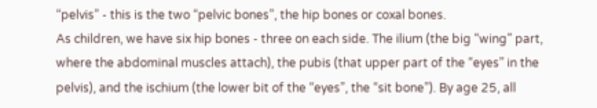“pelvis” - this is the two “pelvic bones”, the hip bones or coxal bones.
As children, we have six hip bones - three on each side. The ilium (the big “wing” part, where the abdominal muscles attach), the pubis (that upper part of the “eyes” in the pelvis), and the ischium (the lower bit of the “eyes”, the “sit bone”). By age 25, all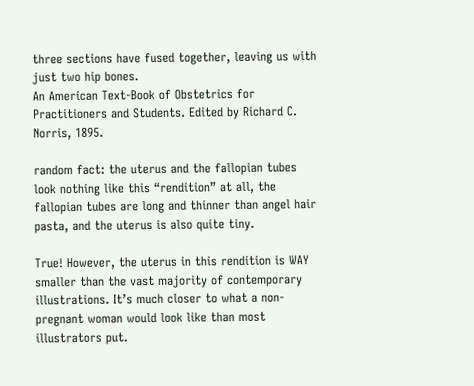three sections have fused together, leaving us with just two hip bones.
An American Text-Book of Obstetrics for Practitioners and Students. Edited by Richard C. Norris, 1895.

random fact: the uterus and the fallopian tubes look nothing like this “rendition” at all, the fallopian tubes are long and thinner than angel hair pasta, and the uterus is also quite tiny.

True! However, the uterus in this rendition is WAY smaller than the vast majority of contemporary illustrations. It’s much closer to what a non-pregnant woman would look like than most illustrators put.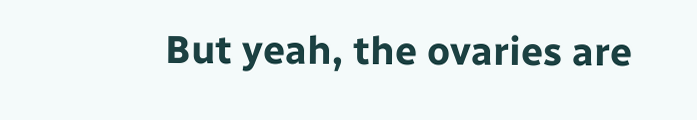But yeah, the ovaries are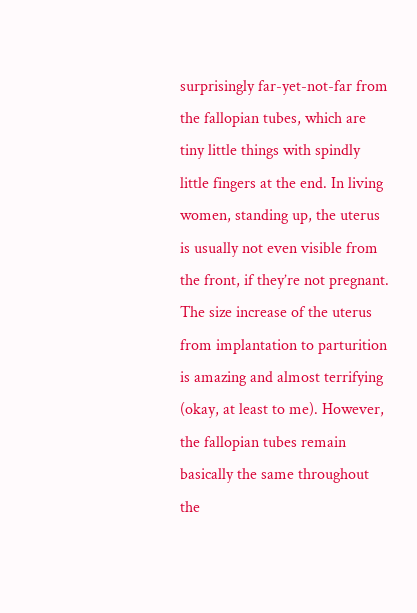surprisingly far-yet-not-far from the fallopian tubes, which are tiny little things with spindly little fingers at the end. In living women, standing up, the uterus is usually not even visible from the front, if they’re not pregnant. The size increase of the uterus from implantation to parturition is amazing and almost terrifying (okay, at least to me). However, the fallopian tubes remain basically the same throughout the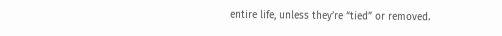entire life, unless they’re “tied” or removed.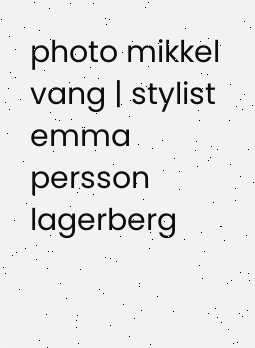photo mikkel vang | stylist emma persson lagerberg